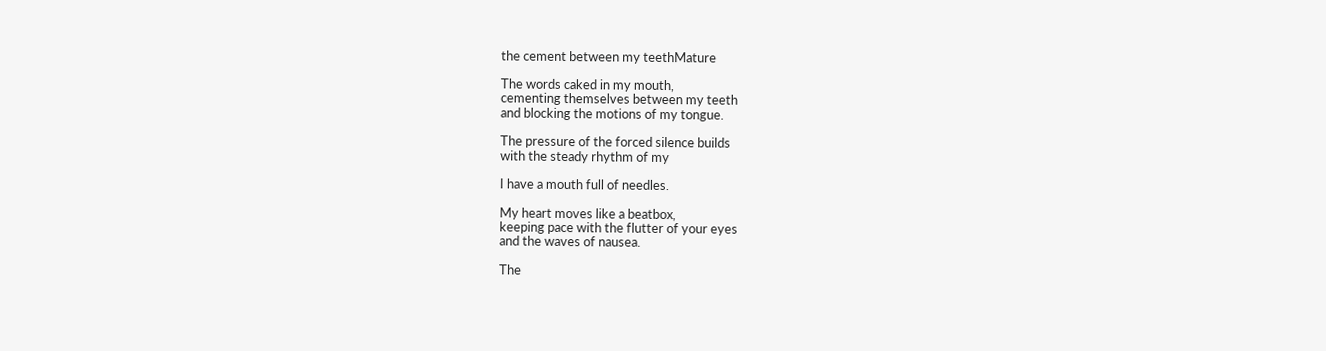the cement between my teethMature

The words caked in my mouth,
cementing themselves between my teeth
and blocking the motions of my tongue.

The pressure of the forced silence builds
with the steady rhythm of my

I have a mouth full of needles.

My heart moves like a beatbox,
keeping pace with the flutter of your eyes
and the waves of nausea.

The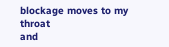blockage moves to my throat
and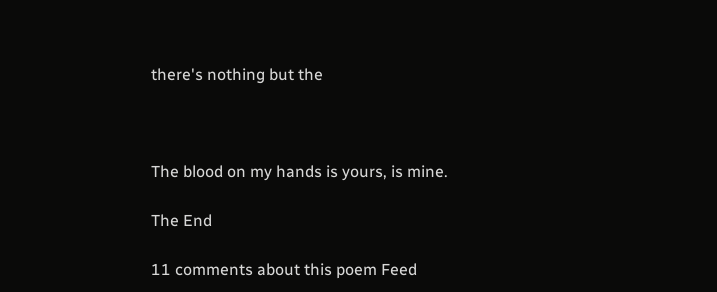there's nothing but the



The blood on my hands is yours, is mine.

The End

11 comments about this poem Feed